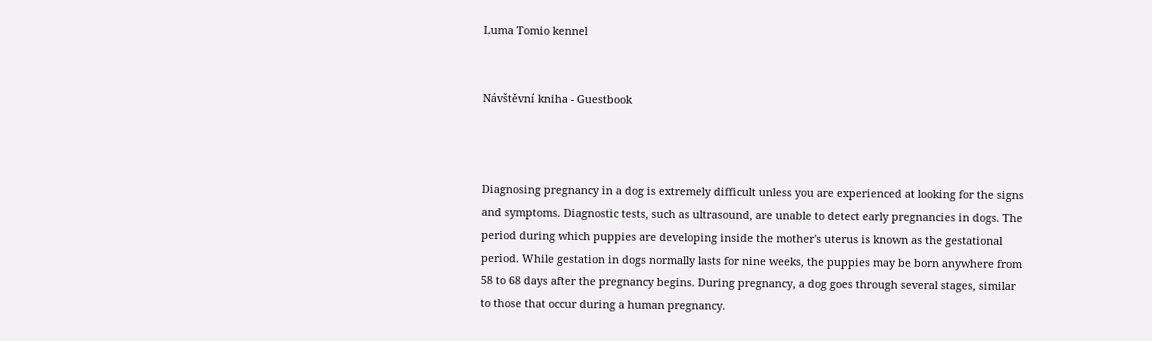Luma Tomio kennel


Návštěvní kniha - Guestbook



Diagnosing pregnancy in a dog is extremely difficult unless you are experienced at looking for the signs and symptoms. Diagnostic tests, such as ultrasound, are unable to detect early pregnancies in dogs. The period during which puppies are developing inside the mother's uterus is known as the gestational period. While gestation in dogs normally lasts for nine weeks, the puppies may be born anywhere from 58 to 68 days after the pregnancy begins. During pregnancy, a dog goes through several stages, similar to those that occur during a human pregnancy.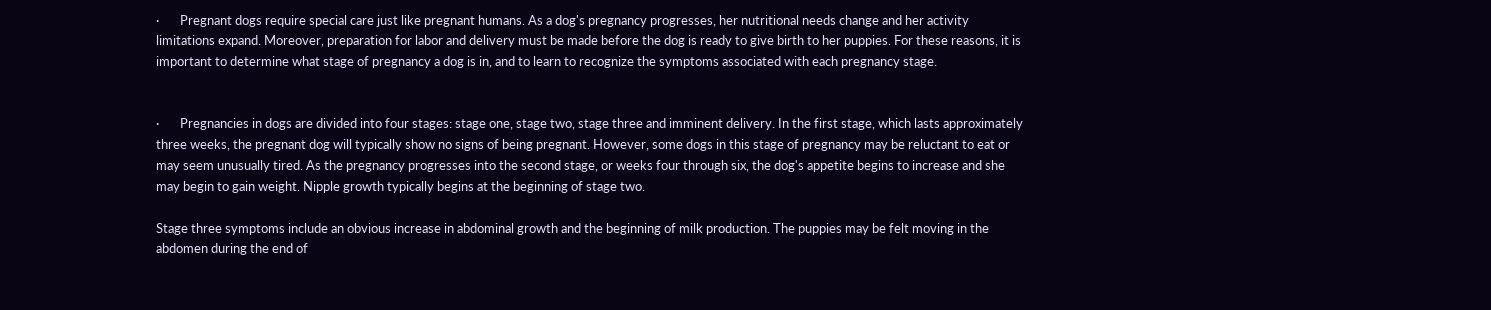·       Pregnant dogs require special care just like pregnant humans. As a dog's pregnancy progresses, her nutritional needs change and her activity limitations expand. Moreover, preparation for labor and delivery must be made before the dog is ready to give birth to her puppies. For these reasons, it is important to determine what stage of pregnancy a dog is in, and to learn to recognize the symptoms associated with each pregnancy stage.


·       Pregnancies in dogs are divided into four stages: stage one, stage two, stage three and imminent delivery. In the first stage, which lasts approximately three weeks, the pregnant dog will typically show no signs of being pregnant. However, some dogs in this stage of pregnancy may be reluctant to eat or may seem unusually tired. As the pregnancy progresses into the second stage, or weeks four through six, the dog's appetite begins to increase and she may begin to gain weight. Nipple growth typically begins at the beginning of stage two.

Stage three symptoms include an obvious increase in abdominal growth and the beginning of milk production. The puppies may be felt moving in the abdomen during the end of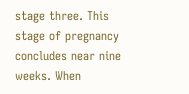stage three. This stage of pregnancy concludes near nine weeks. When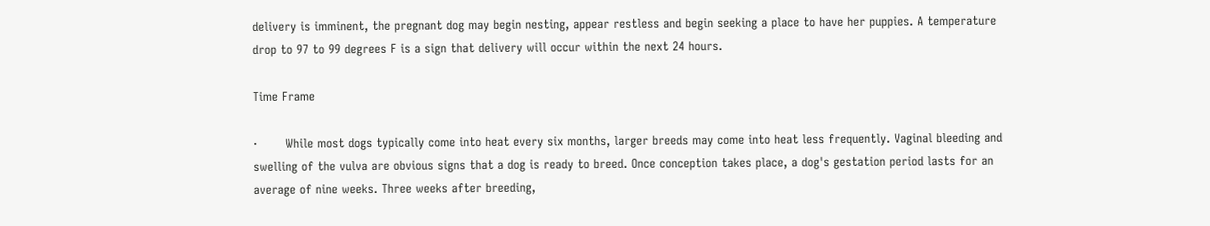delivery is imminent, the pregnant dog may begin nesting, appear restless and begin seeking a place to have her puppies. A temperature drop to 97 to 99 degrees F is a sign that delivery will occur within the next 24 hours.

Time Frame

·       While most dogs typically come into heat every six months, larger breeds may come into heat less frequently. Vaginal bleeding and swelling of the vulva are obvious signs that a dog is ready to breed. Once conception takes place, a dog's gestation period lasts for an average of nine weeks. Three weeks after breeding,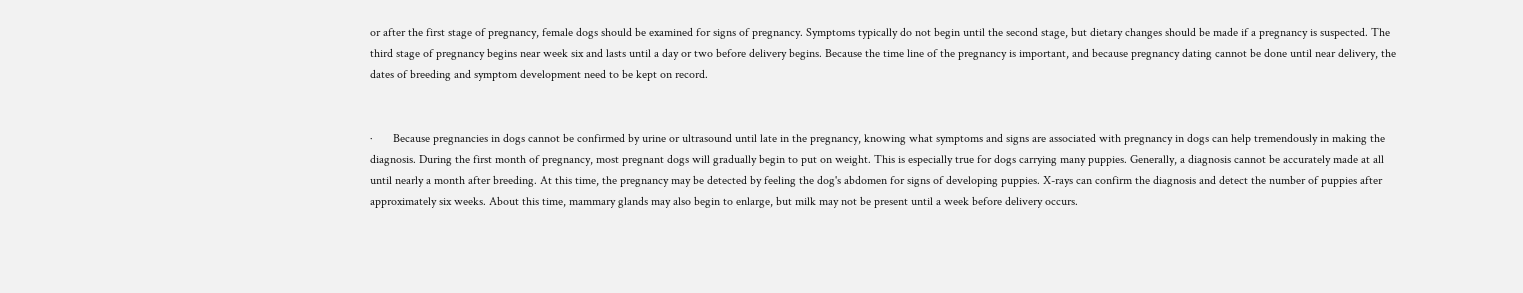or after the first stage of pregnancy, female dogs should be examined for signs of pregnancy. Symptoms typically do not begin until the second stage, but dietary changes should be made if a pregnancy is suspected. The third stage of pregnancy begins near week six and lasts until a day or two before delivery begins. Because the time line of the pregnancy is important, and because pregnancy dating cannot be done until near delivery, the dates of breeding and symptom development need to be kept on record.


·       Because pregnancies in dogs cannot be confirmed by urine or ultrasound until late in the pregnancy, knowing what symptoms and signs are associated with pregnancy in dogs can help tremendously in making the diagnosis. During the first month of pregnancy, most pregnant dogs will gradually begin to put on weight. This is especially true for dogs carrying many puppies. Generally, a diagnosis cannot be accurately made at all until nearly a month after breeding. At this time, the pregnancy may be detected by feeling the dog's abdomen for signs of developing puppies. X-rays can confirm the diagnosis and detect the number of puppies after approximately six weeks. About this time, mammary glands may also begin to enlarge, but milk may not be present until a week before delivery occurs.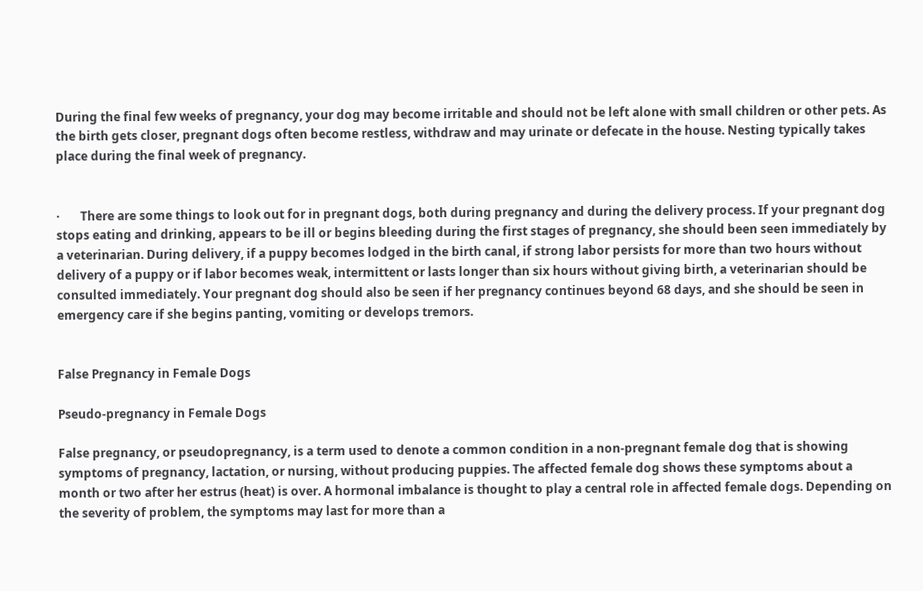During the final few weeks of pregnancy, your dog may become irritable and should not be left alone with small children or other pets. As the birth gets closer, pregnant dogs often become restless, withdraw and may urinate or defecate in the house. Nesting typically takes place during the final week of pregnancy.


·       There are some things to look out for in pregnant dogs, both during pregnancy and during the delivery process. If your pregnant dog stops eating and drinking, appears to be ill or begins bleeding during the first stages of pregnancy, she should been seen immediately by a veterinarian. During delivery, if a puppy becomes lodged in the birth canal, if strong labor persists for more than two hours without delivery of a puppy or if labor becomes weak, intermittent or lasts longer than six hours without giving birth, a veterinarian should be consulted immediately. Your pregnant dog should also be seen if her pregnancy continues beyond 68 days, and she should be seen in emergency care if she begins panting, vomiting or develops tremors.


False Pregnancy in Female Dogs

Pseudo-pregnancy in Female Dogs

False pregnancy, or pseudopregnancy, is a term used to denote a common condition in a non-pregnant female dog that is showing symptoms of pregnancy, lactation, or nursing, without producing puppies. The affected female dog shows these symptoms about a month or two after her estrus (heat) is over. A hormonal imbalance is thought to play a central role in affected female dogs. Depending on the severity of problem, the symptoms may last for more than a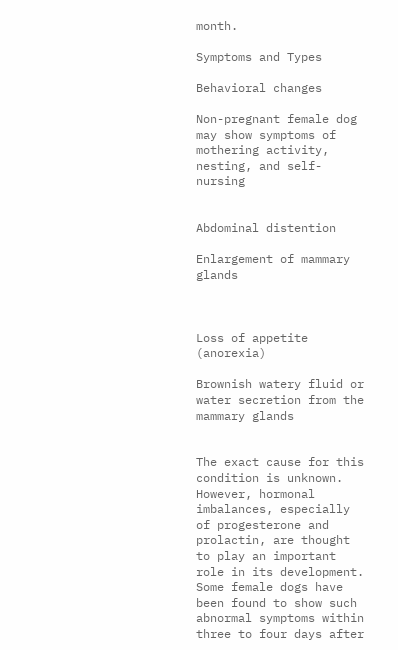month.

Symptoms and Types

Behavioral changes

Non-pregnant female dog may show symptoms of mothering activity, nesting, and self-nursing


Abdominal distention

Enlargement of mammary glands



Loss of appetite (anorexia)

Brownish watery fluid or water secretion from the mammary glands


The exact cause for this condition is unknown. However, hormonal imbalances, especially of progesterone and prolactin, are thought to play an important role in its development. Some female dogs have been found to show such abnormal symptoms within three to four days after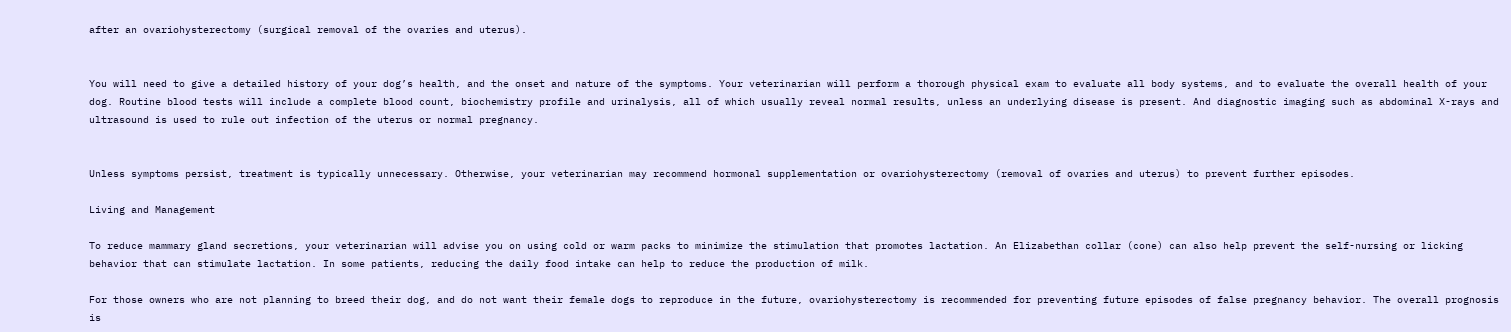after an ovariohysterectomy (surgical removal of the ovaries and uterus).


You will need to give a detailed history of your dog’s health, and the onset and nature of the symptoms. Your veterinarian will perform a thorough physical exam to evaluate all body systems, and to evaluate the overall health of your dog. Routine blood tests will include a complete blood count, biochemistry profile and urinalysis, all of which usually reveal normal results, unless an underlying disease is present. And diagnostic imaging such as abdominal X-rays and ultrasound is used to rule out infection of the uterus or normal pregnancy.


Unless symptoms persist, treatment is typically unnecessary. Otherwise, your veterinarian may recommend hormonal supplementation or ovariohysterectomy (removal of ovaries and uterus) to prevent further episodes.

Living and Management

To reduce mammary gland secretions, your veterinarian will advise you on using cold or warm packs to minimize the stimulation that promotes lactation. An Elizabethan collar (cone) can also help prevent the self-nursing or licking behavior that can stimulate lactation. In some patients, reducing the daily food intake can help to reduce the production of milk.

For those owners who are not planning to breed their dog, and do not want their female dogs to reproduce in the future, ovariohysterectomy is recommended for preventing future episodes of false pregnancy behavior. The overall prognosis is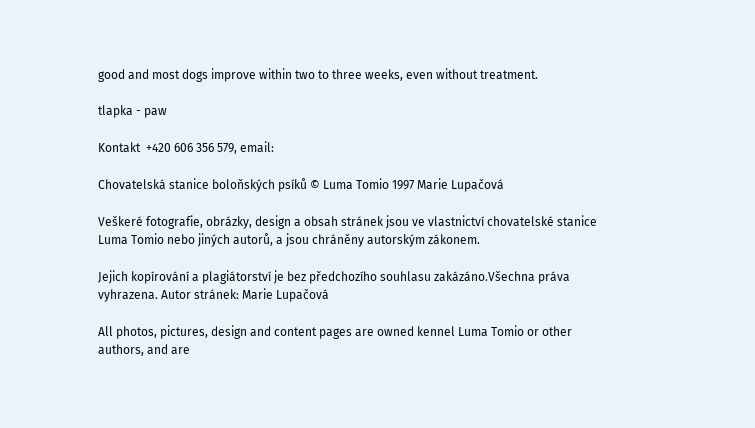good and most dogs improve within two to three weeks, even without treatment.

tlapka - paw

Kontakt  +420 606 356 579, email:

Chovatelská stanice boloňských psíků © Luma Tomio 1997 Marie Lupačová

Veškeré fotografie, obrázky, design a obsah stránek jsou ve vlastnictví chovatelské stanice Luma Tomio nebo jiných autorů, a jsou chráněny autorským zákonem.

Jejich kopírování a plagiátorství je bez předchozího souhlasu zakázáno.Všechna práva vyhrazena. Autor stránek: Marie Lupačová

All photos, pictures, design and content pages are owned kennel Luma Tomio or other authors, and are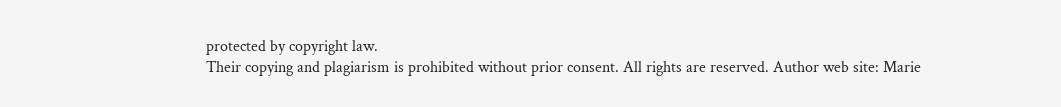protected by copyright law.
Their copying and plagiarism is prohibited without prior consent. All rights are reserved. Author web site: Marie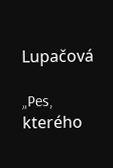Lupačová

„Pes, kterého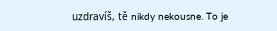uzdravíš, tě nikdy nekousne. To je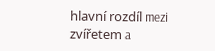hlavní rozdíl mezi zvířetem a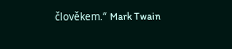člověkem.“ Mark Twain